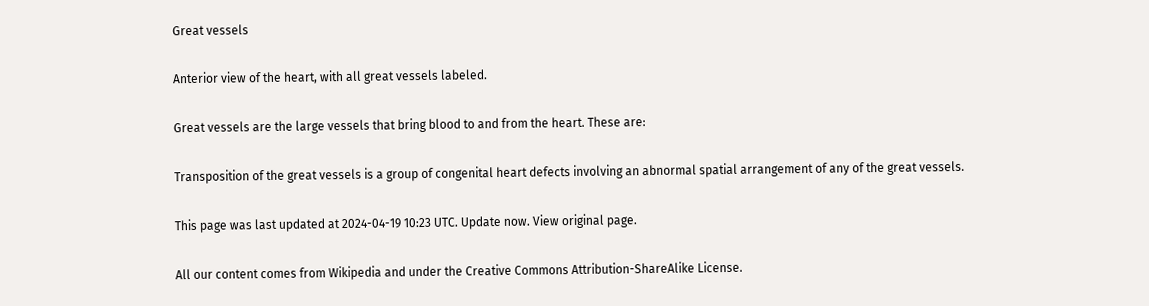Great vessels

Anterior view of the heart, with all great vessels labeled.

Great vessels are the large vessels that bring blood to and from the heart. These are:

Transposition of the great vessels is a group of congenital heart defects involving an abnormal spatial arrangement of any of the great vessels.

This page was last updated at 2024-04-19 10:23 UTC. Update now. View original page.

All our content comes from Wikipedia and under the Creative Commons Attribution-ShareAlike License.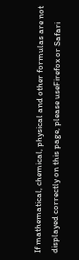If mathematical, chemical, physical and other formulas are not displayed correctly on this page, please useFirefox or Safari